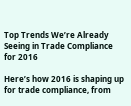Top Trends We’re Already Seeing in Trade Compliance for 2016

Here’s how 2016 is shaping up for trade compliance, from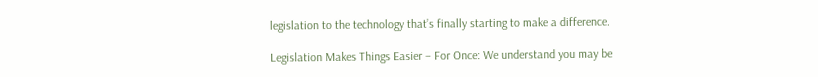legislation to the technology that’s finally starting to make a difference.

Legislation Makes Things Easier – For Once: We understand you may be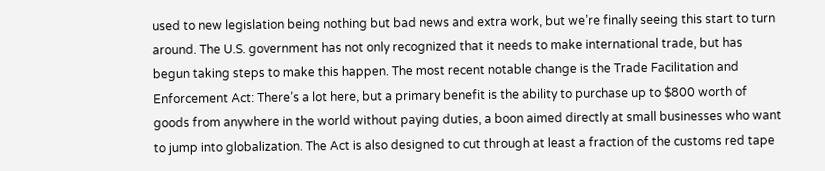used to new legislation being nothing but bad news and extra work, but we’re finally seeing this start to turn around. The U.S. government has not only recognized that it needs to make international trade, but has begun taking steps to make this happen. The most recent notable change is the Trade Facilitation and Enforcement Act: There’s a lot here, but a primary benefit is the ability to purchase up to $800 worth of goods from anywhere in the world without paying duties, a boon aimed directly at small businesses who want to jump into globalization. The Act is also designed to cut through at least a fraction of the customs red tape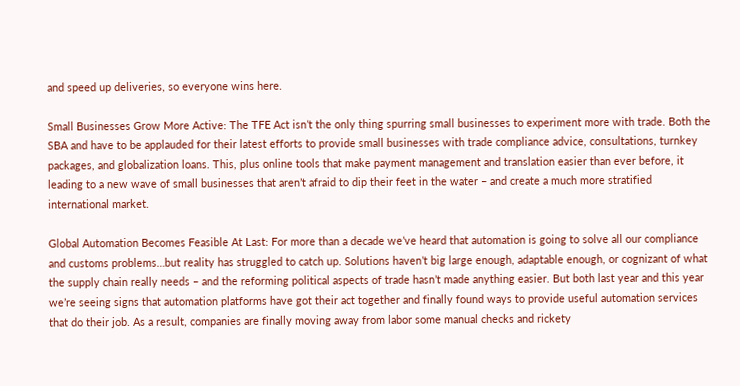and speed up deliveries, so everyone wins here.

Small Businesses Grow More Active: The TFE Act isn’t the only thing spurring small businesses to experiment more with trade. Both the SBA and have to be applauded for their latest efforts to provide small businesses with trade compliance advice, consultations, turnkey packages, and globalization loans. This, plus online tools that make payment management and translation easier than ever before, it leading to a new wave of small businesses that aren’t afraid to dip their feet in the water – and create a much more stratified international market.

Global Automation Becomes Feasible At Last: For more than a decade we’ve heard that automation is going to solve all our compliance and customs problems…but reality has struggled to catch up. Solutions haven’t big large enough, adaptable enough, or cognizant of what the supply chain really needs – and the reforming political aspects of trade hasn’t made anything easier. But both last year and this year we’re seeing signs that automation platforms have got their act together and finally found ways to provide useful automation services that do their job. As a result, companies are finally moving away from labor some manual checks and rickety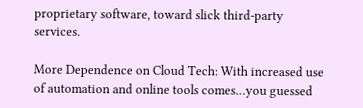proprietary software, toward slick third-party services.

More Dependence on Cloud Tech: With increased use of automation and online tools comes…you guessed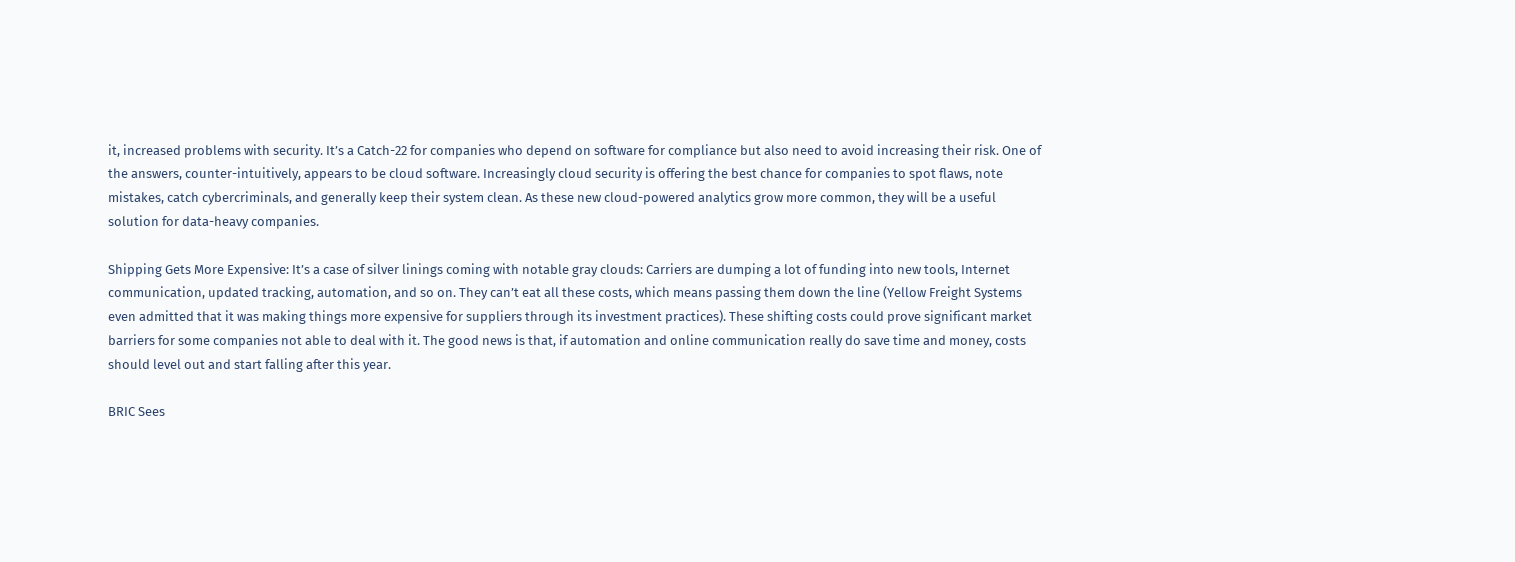it, increased problems with security. It’s a Catch-22 for companies who depend on software for compliance but also need to avoid increasing their risk. One of the answers, counter-intuitively, appears to be cloud software. Increasingly cloud security is offering the best chance for companies to spot flaws, note mistakes, catch cybercriminals, and generally keep their system clean. As these new cloud-powered analytics grow more common, they will be a useful solution for data-heavy companies.

Shipping Gets More Expensive: It’s a case of silver linings coming with notable gray clouds: Carriers are dumping a lot of funding into new tools, Internet communication, updated tracking, automation, and so on. They can’t eat all these costs, which means passing them down the line (Yellow Freight Systems even admitted that it was making things more expensive for suppliers through its investment practices). These shifting costs could prove significant market barriers for some companies not able to deal with it. The good news is that, if automation and online communication really do save time and money, costs should level out and start falling after this year.

BRIC Sees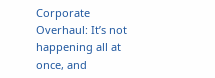Corporate Overhaul: It’s not happening all at once, and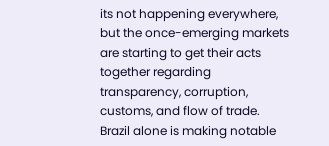its not happening everywhere, but the once-emerging markets are starting to get their acts together regarding transparency, corruption, customs, and flow of trade. Brazil alone is making notable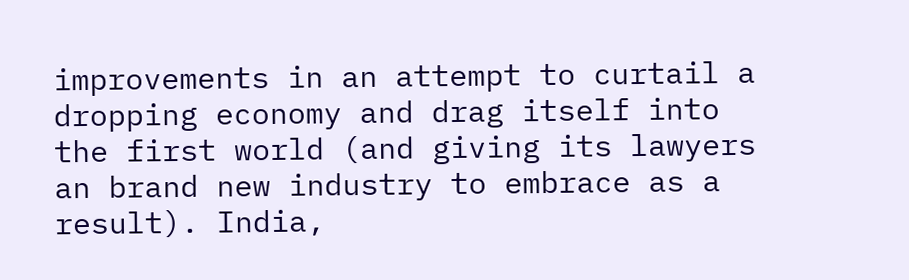improvements in an attempt to curtail a dropping economy and drag itself into the first world (and giving its lawyers an brand new industry to embrace as a result). India,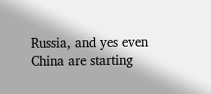Russia, and yes even China are starting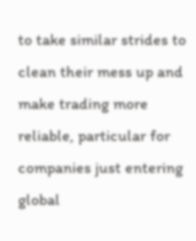to take similar strides to clean their mess up and make trading more reliable, particular for companies just entering global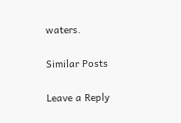waters.

Similar Posts

Leave a Reply